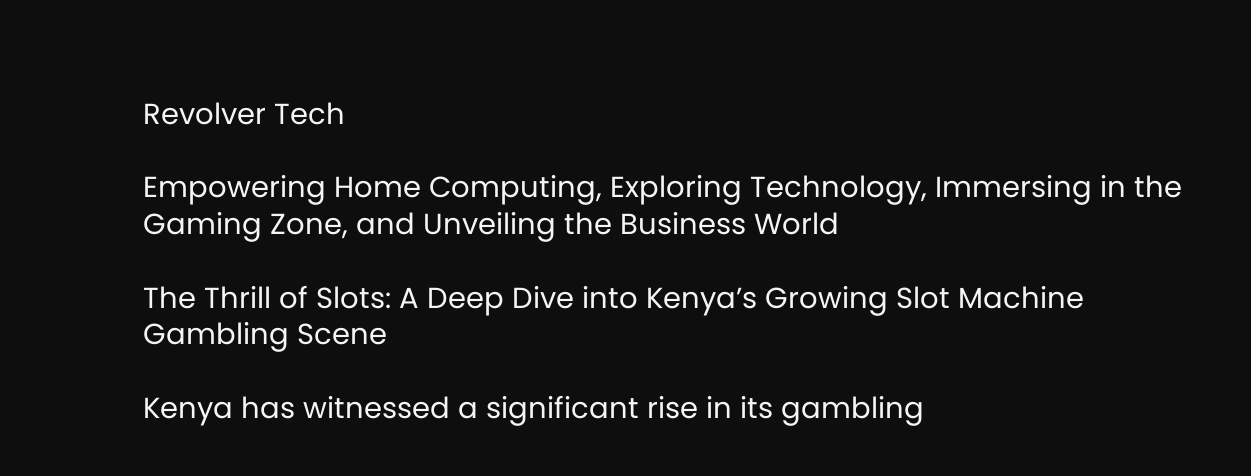Revolver Tech

Empowering Home Computing, Exploring Technology, Immersing in the Gaming Zone, and Unveiling the Business World

The Thrill of Slots: A Deep Dive into Kenya’s Growing Slot Machine Gambling Scene

Kenya has witnessed a significant rise in its gambling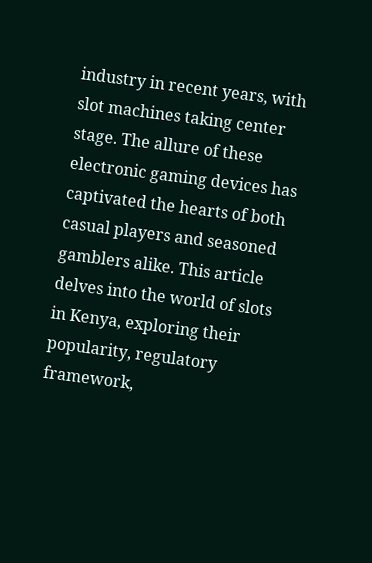industry in recent years, with slot machines taking center stage. The allure of these electronic gaming devices has captivated the hearts of both casual players and seasoned gamblers alike. This article delves into the world of slots in Kenya, exploring their popularity, regulatory framework,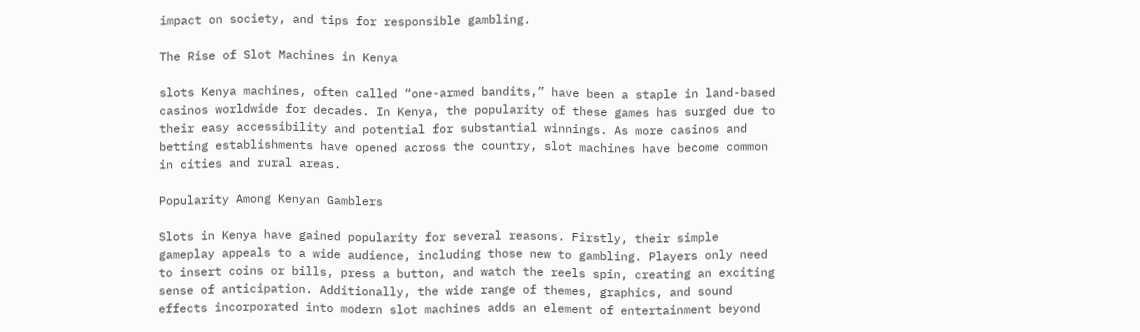impact on society, and tips for responsible gambling.

The Rise of Slot Machines in Kenya

slots Kenya machines, often called “one-armed bandits,” have been a staple in land-based casinos worldwide for decades. In Kenya, the popularity of these games has surged due to their easy accessibility and potential for substantial winnings. As more casinos and betting establishments have opened across the country, slot machines have become common in cities and rural areas.

Popularity Among Kenyan Gamblers

Slots in Kenya have gained popularity for several reasons. Firstly, their simple gameplay appeals to a wide audience, including those new to gambling. Players only need to insert coins or bills, press a button, and watch the reels spin, creating an exciting sense of anticipation. Additionally, the wide range of themes, graphics, and sound effects incorporated into modern slot machines adds an element of entertainment beyond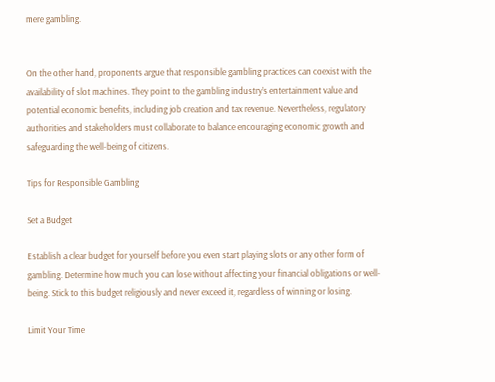mere gambling.


On the other hand, proponents argue that responsible gambling practices can coexist with the availability of slot machines. They point to the gambling industry’s entertainment value and potential economic benefits, including job creation and tax revenue. Nevertheless, regulatory authorities and stakeholders must collaborate to balance encouraging economic growth and safeguarding the well-being of citizens.

Tips for Responsible Gambling

Set a Budget

Establish a clear budget for yourself before you even start playing slots or any other form of gambling. Determine how much you can lose without affecting your financial obligations or well-being. Stick to this budget religiously and never exceed it, regardless of winning or losing.

Limit Your Time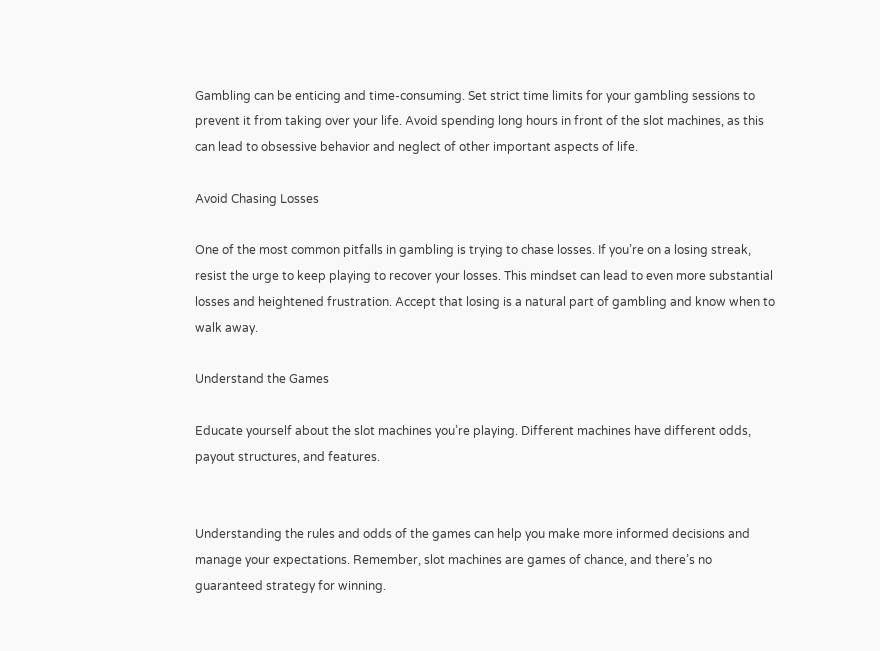Gambling can be enticing and time-consuming. Set strict time limits for your gambling sessions to prevent it from taking over your life. Avoid spending long hours in front of the slot machines, as this can lead to obsessive behavior and neglect of other important aspects of life.

Avoid Chasing Losses

One of the most common pitfalls in gambling is trying to chase losses. If you’re on a losing streak, resist the urge to keep playing to recover your losses. This mindset can lead to even more substantial losses and heightened frustration. Accept that losing is a natural part of gambling and know when to walk away.

Understand the Games

Educate yourself about the slot machines you’re playing. Different machines have different odds, payout structures, and features.


Understanding the rules and odds of the games can help you make more informed decisions and manage your expectations. Remember, slot machines are games of chance, and there’s no guaranteed strategy for winning.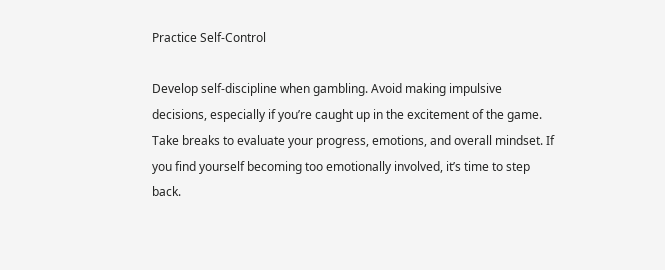Practice Self-Control

Develop self-discipline when gambling. Avoid making impulsive decisions, especially if you’re caught up in the excitement of the game. Take breaks to evaluate your progress, emotions, and overall mindset. If you find yourself becoming too emotionally involved, it’s time to step back.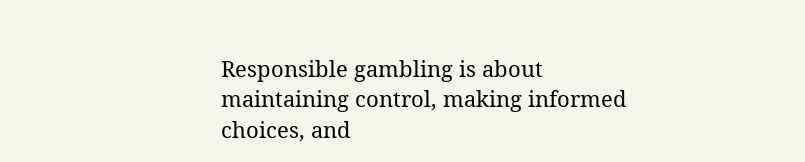Responsible gambling is about maintaining control, making informed choices, and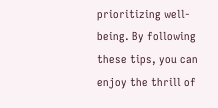prioritizing well-being. By following these tips, you can enjoy the thrill of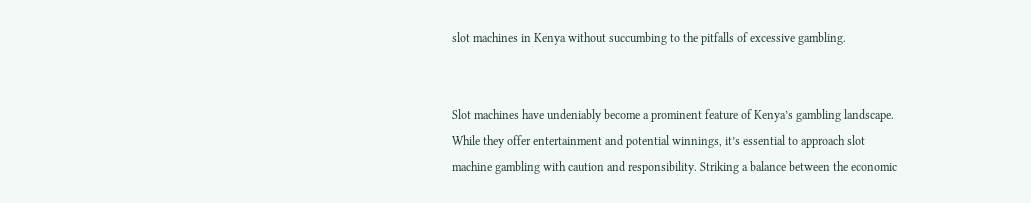slot machines in Kenya without succumbing to the pitfalls of excessive gambling.


Slot machines have undeniably become a prominent feature of Kenya’s gambling landscape. While they offer entertainment and potential winnings, it’s essential to approach slot machine gambling with caution and responsibility. Striking a balance between the economic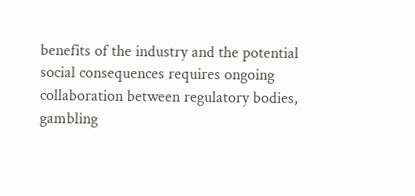benefits of the industry and the potential social consequences requires ongoing collaboration between regulatory bodies, gambling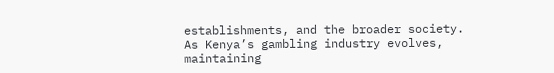establishments, and the broader society. As Kenya’s gambling industry evolves, maintaining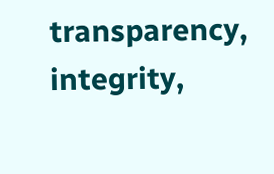transparency, integrity,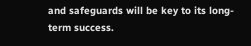and safeguards will be key to its long-term success.